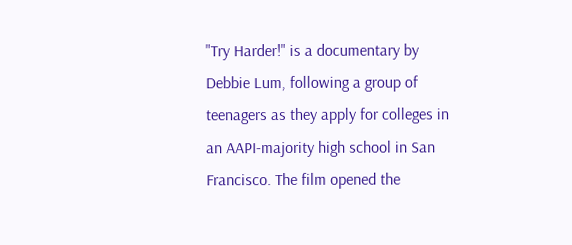"Try Harder!" is a documentary by Debbie Lum, following a group of teenagers as they apply for colleges in an AAPI-majority high school in San Francisco. The film opened the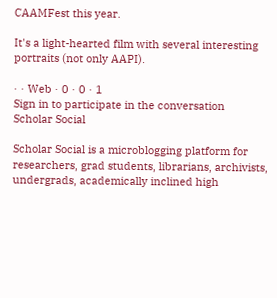CAAMFest this year.

It's a light-hearted film with several interesting portraits (not only AAPI).

· · Web · 0 · 0 · 1
Sign in to participate in the conversation
Scholar Social

Scholar Social is a microblogging platform for researchers, grad students, librarians, archivists, undergrads, academically inclined high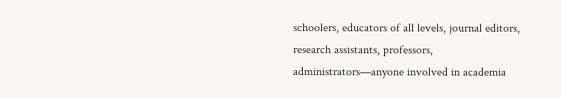schoolers, educators of all levels, journal editors, research assistants, professors, administrators—anyone involved in academia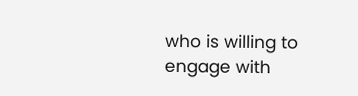who is willing to engage with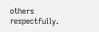others respectfully.